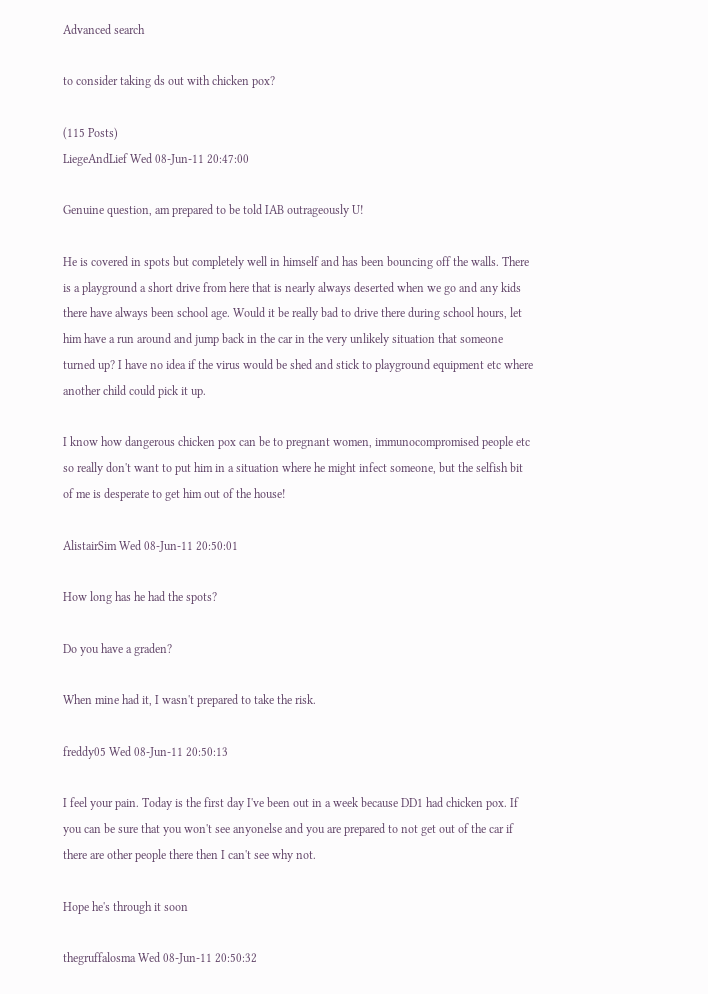Advanced search

to consider taking ds out with chicken pox?

(115 Posts)
LiegeAndLief Wed 08-Jun-11 20:47:00

Genuine question, am prepared to be told IAB outrageously U!

He is covered in spots but completely well in himself and has been bouncing off the walls. There is a playground a short drive from here that is nearly always deserted when we go and any kids there have always been school age. Would it be really bad to drive there during school hours, let him have a run around and jump back in the car in the very unlikely situation that someone turned up? I have no idea if the virus would be shed and stick to playground equipment etc where another child could pick it up.

I know how dangerous chicken pox can be to pregnant women, immunocompromised people etc so really don't want to put him in a situation where he might infect someone, but the selfish bit of me is desperate to get him out of the house!

AlistairSim Wed 08-Jun-11 20:50:01

How long has he had the spots?

Do you have a graden?

When mine had it, I wasn't prepared to take the risk.

freddy05 Wed 08-Jun-11 20:50:13

I feel your pain. Today is the first day I've been out in a week because DD1 had chicken pox. If you can be sure that you won't see anyonelse and you are prepared to not get out of the car if there are other people there then I can't see why not.

Hope he's through it soon

thegruffalosma Wed 08-Jun-11 20:50:32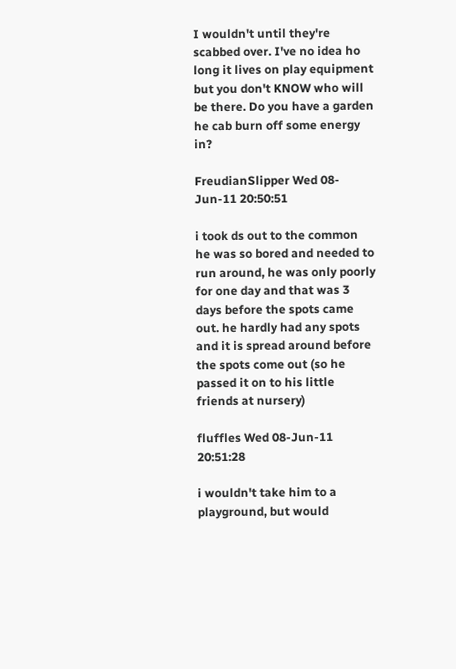I wouldn't until they're scabbed over. I've no idea ho long it lives on play equipment but you don't KNOW who will be there. Do you have a garden he cab burn off some energy in?

FreudianSlipper Wed 08-Jun-11 20:50:51

i took ds out to the common he was so bored and needed to run around, he was only poorly for one day and that was 3 days before the spots came out. he hardly had any spots and it is spread around before the spots come out (so he passed it on to his little friends at nursery)

fluffles Wed 08-Jun-11 20:51:28

i wouldn't take him to a playground, but would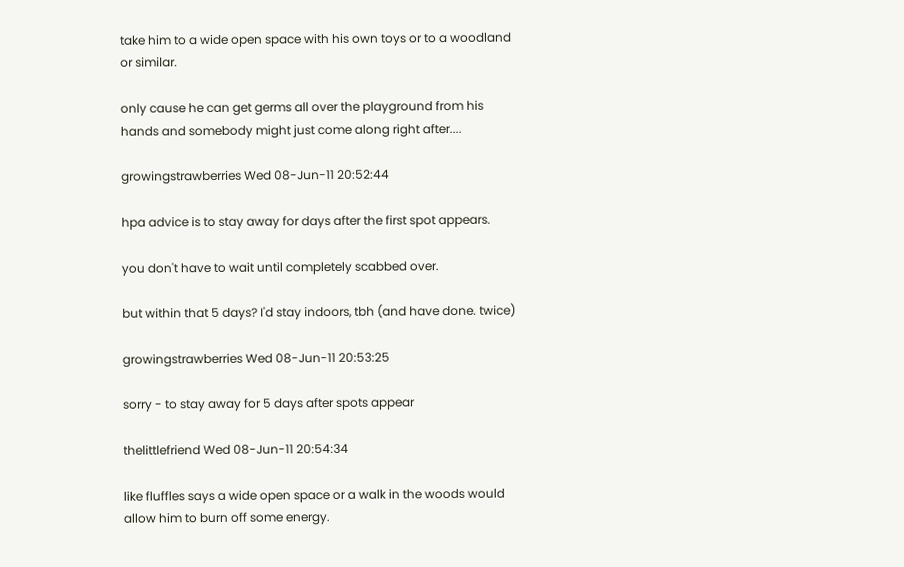take him to a wide open space with his own toys or to a woodland or similar.

only cause he can get germs all over the playground from his hands and somebody might just come along right after....

growingstrawberries Wed 08-Jun-11 20:52:44

hpa advice is to stay away for days after the first spot appears.

you don't have to wait until completely scabbed over.

but within that 5 days? I'd stay indoors, tbh (and have done. twice)

growingstrawberries Wed 08-Jun-11 20:53:25

sorry - to stay away for 5 days after spots appear

thelittlefriend Wed 08-Jun-11 20:54:34

like fluffles says a wide open space or a walk in the woods would allow him to burn off some energy.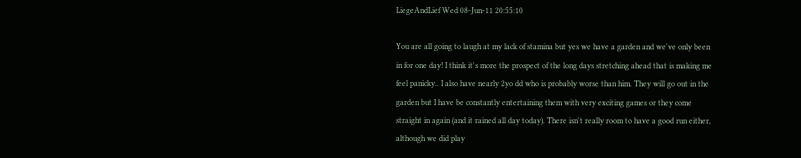LiegeAndLief Wed 08-Jun-11 20:55:10

You are all going to laugh at my lack of stamina but yes we have a garden and we've only been in for one day! I think it's more the prospect of the long days stretching ahead that is making me feel panicky.. I also have nearly 2yo dd who is probably worse than him. They will go out in the garden but I have be constantly entertaining them with very exciting games or they come straight in again (and it rained all day today). There isn't really room to have a good run either, although we did play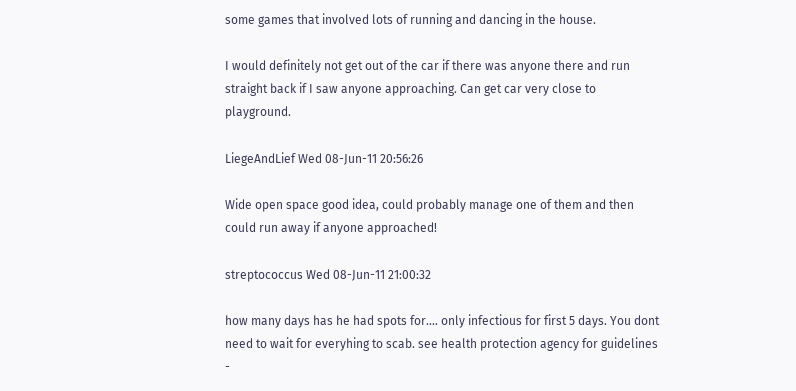some games that involved lots of running and dancing in the house.

I would definitely not get out of the car if there was anyone there and run straight back if I saw anyone approaching. Can get car very close to playground.

LiegeAndLief Wed 08-Jun-11 20:56:26

Wide open space good idea, could probably manage one of them and then could run away if anyone approached!

streptococcus Wed 08-Jun-11 21:00:32

how many days has he had spots for.... only infectious for first 5 days. You dont need to wait for everyhing to scab. see health protection agency for guidelines -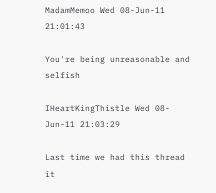MadamMemoo Wed 08-Jun-11 21:01:43

You're being unreasonable and selfish

IHeartKingThistle Wed 08-Jun-11 21:03:29

Last time we had this thread it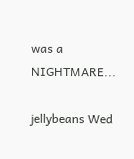was a NIGHTMARE...

jellybeans Wed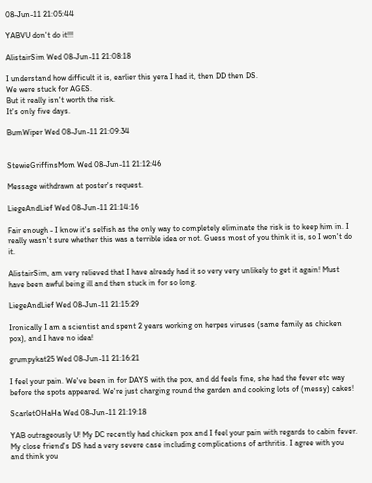08-Jun-11 21:05:44

YABVU don't do it!!!

AlistairSim Wed 08-Jun-11 21:08:18

I understand how difficult it is, earlier this yera I had it, then DD then DS.
We were stuck for AGES.
But it really isn't worth the risk.
It's only five days.

BumWiper Wed 08-Jun-11 21:09:34


StewieGriffinsMom Wed 08-Jun-11 21:12:46

Message withdrawn at poster's request.

LiegeAndLief Wed 08-Jun-11 21:14:16

Fair enough - I know it's selfish as the only way to completely eliminate the risk is to keep him in. I really wasn't sure whether this was a terrible idea or not. Guess most of you think it is, so I won't do it.

AlistairSim, am very relieved that I have already had it so very very unlikely to get it again! Must have been awful being ill and then stuck in for so long.

LiegeAndLief Wed 08-Jun-11 21:15:29

Ironically I am a scientist and spent 2 years working on herpes viruses (same family as chicken pox), and I have no idea!

grumpykat25 Wed 08-Jun-11 21:16:21

I feel your pain. We've been in for DAYS with the pox, and dd feels fine, she had the fever etc way before the spots appeared. We're just charging round the garden and cooking lots of (messy) cakes!

ScarletOHaHa Wed 08-Jun-11 21:19:18

YAB outrageously U! My DC recently had chicken pox and I feel your pain with regards to cabin fever. My close friend's DS had a very severe case including complications of arthritis. I agree with you and think you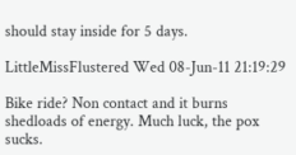should stay inside for 5 days.

LittleMissFlustered Wed 08-Jun-11 21:19:29

Bike ride? Non contact and it burns shedloads of energy. Much luck, the pox sucks.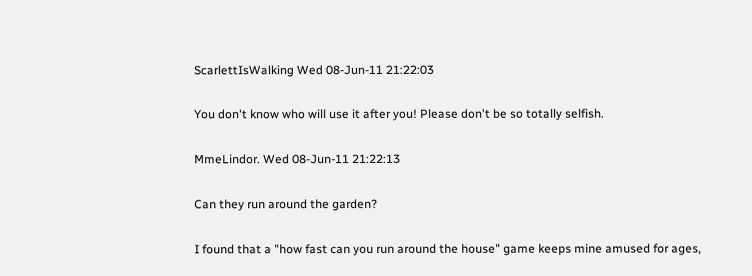ScarlettIsWalking Wed 08-Jun-11 21:22:03

You don't know who will use it after you! Please don't be so totally selfish.

MmeLindor. Wed 08-Jun-11 21:22:13

Can they run around the garden?

I found that a "how fast can you run around the house" game keeps mine amused for ages,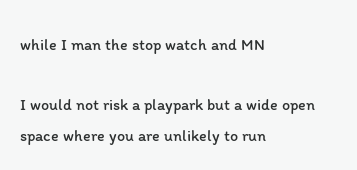while I man the stop watch and MN

I would not risk a playpark but a wide open space where you are unlikely to run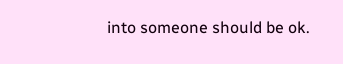into someone should be ok.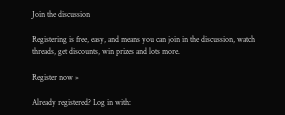Join the discussion

Registering is free, easy, and means you can join in the discussion, watch threads, get discounts, win prizes and lots more.

Register now »

Already registered? Log in with: